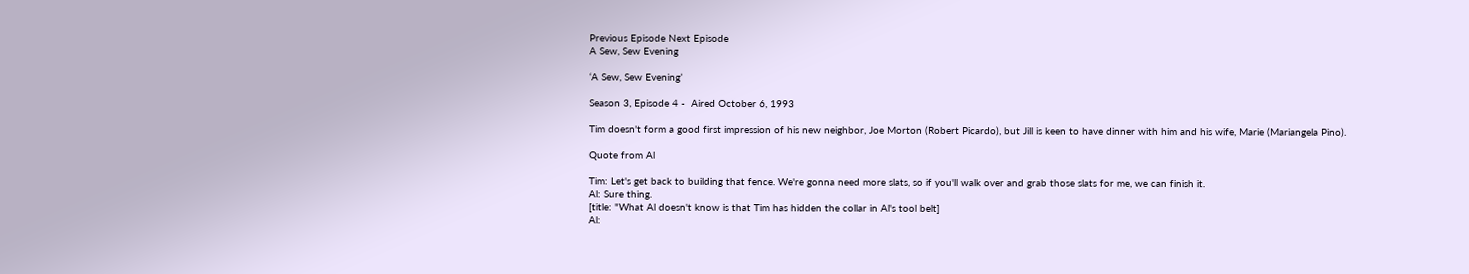Previous Episode Next Episode
A Sew, Sew Evening

‘A Sew, Sew Evening’

Season 3, Episode 4 -  Aired October 6, 1993

Tim doesn't form a good first impression of his new neighbor, Joe Morton (Robert Picardo), but Jill is keen to have dinner with him and his wife, Marie (Mariangela Pino).

Quote from Al

Tim: Let's get back to building that fence. We're gonna need more slats, so if you'll walk over and grab those slats for me, we can finish it.
Al: Sure thing.
[title: "What Al doesn't know is that Tim has hidden the collar in Al's tool belt]
Al: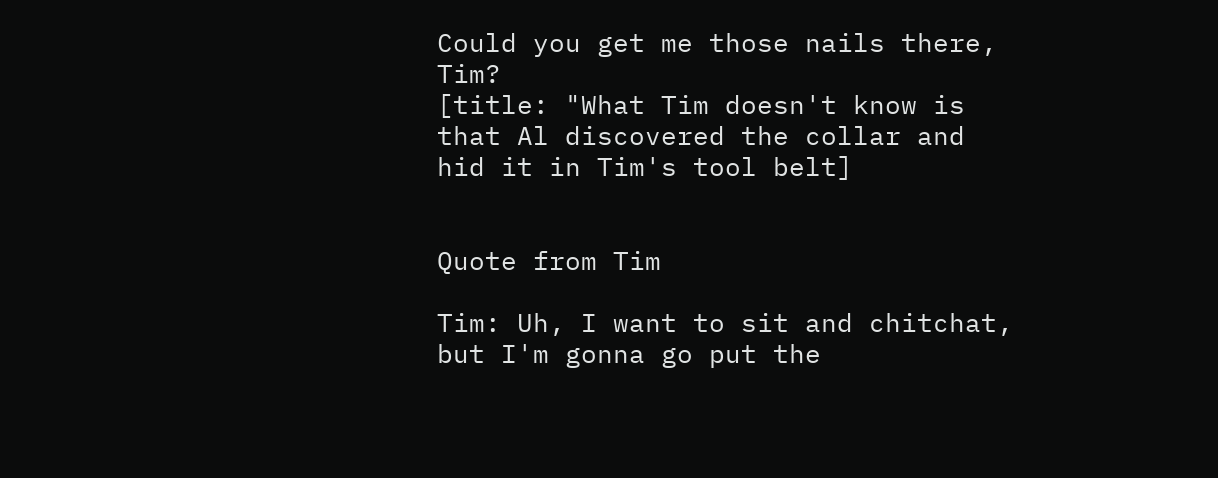Could you get me those nails there, Tim?
[title: "What Tim doesn't know is that Al discovered the collar and hid it in Tim's tool belt]


Quote from Tim

Tim: Uh, I want to sit and chitchat, but I'm gonna go put the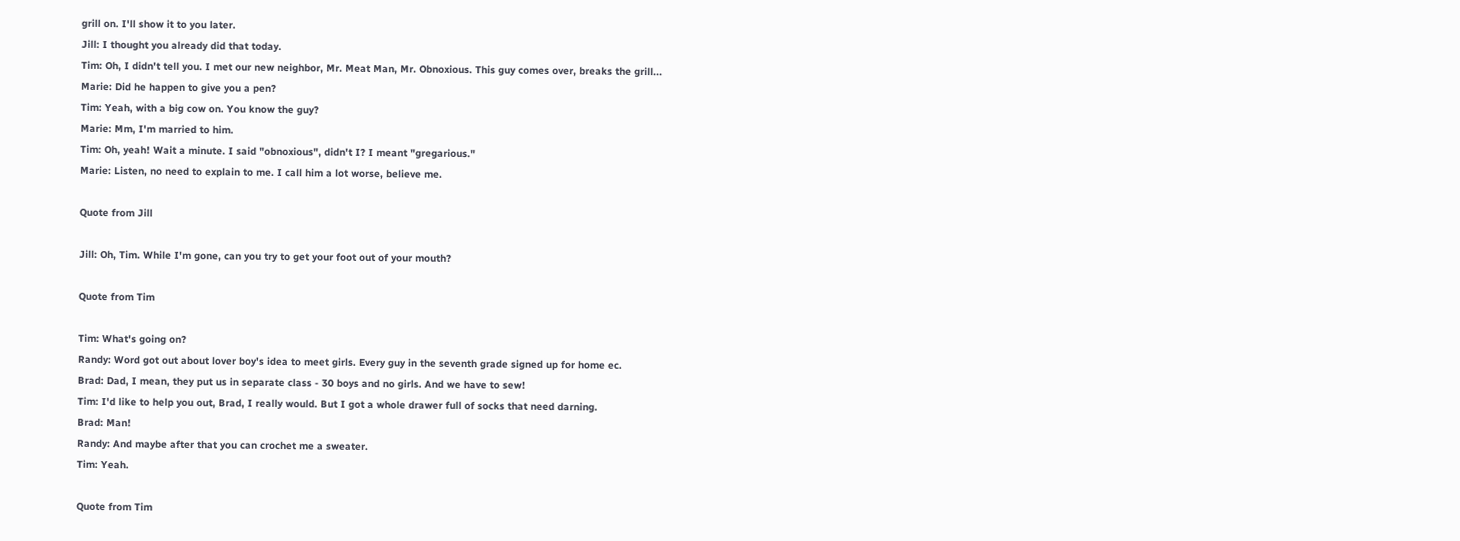grill on. I'll show it to you later.
Jill: I thought you already did that today.
Tim: Oh, I didn't tell you. I met our new neighbor, Mr. Meat Man, Mr. Obnoxious. This guy comes over, breaks the grill...
Marie: Did he happen to give you a pen?
Tim: Yeah, with a big cow on. You know the guy?
Marie: Mm, I'm married to him.
Tim: Oh, yeah! Wait a minute. I said "obnoxious", didn't I? I meant "gregarious."
Marie: Listen, no need to explain to me. I call him a lot worse, believe me.

Quote from Jill

Jill: Oh, Tim. While I'm gone, can you try to get your foot out of your mouth?

Quote from Tim

Tim: What's going on?
Randy: Word got out about lover boy's idea to meet girls. Every guy in the seventh grade signed up for home ec.
Brad: Dad, I mean, they put us in separate class - 30 boys and no girls. And we have to sew!
Tim: I'd like to help you out, Brad, I really would. But I got a whole drawer full of socks that need darning.
Brad: Man!
Randy: And maybe after that you can crochet me a sweater.
Tim: Yeah.

Quote from Tim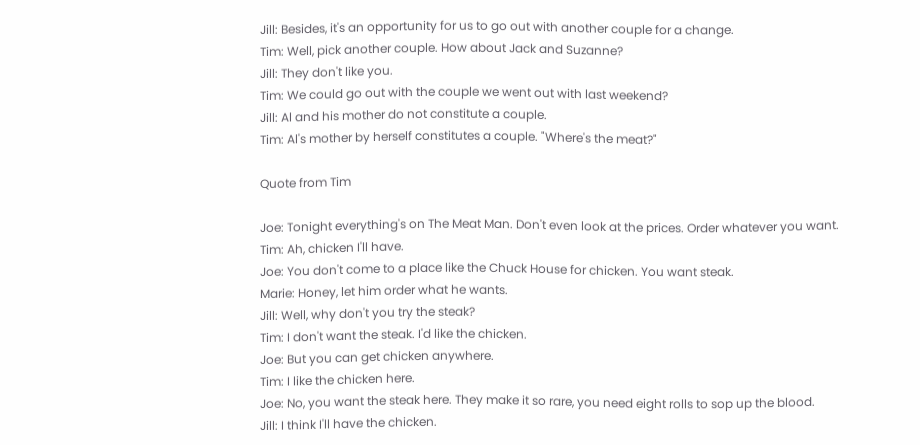Jill: Besides, it's an opportunity for us to go out with another couple for a change.
Tim: Well, pick another couple. How about Jack and Suzanne?
Jill: They don't like you.
Tim: We could go out with the couple we went out with last weekend?
Jill: Al and his mother do not constitute a couple.
Tim: Al's mother by herself constitutes a couple. "Where's the meat?"

Quote from Tim

Joe: Tonight everything's on The Meat Man. Don't even look at the prices. Order whatever you want.
Tim: Ah, chicken I'll have.
Joe: You don't come to a place like the Chuck House for chicken. You want steak.
Marie: Honey, let him order what he wants.
Jill: Well, why don't you try the steak?
Tim: I don't want the steak. I'd like the chicken.
Joe: But you can get chicken anywhere.
Tim: I like the chicken here.
Joe: No, you want the steak here. They make it so rare, you need eight rolls to sop up the blood.
Jill: I think I'll have the chicken.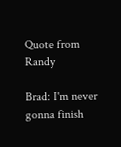Quote from Randy

Brad: I'm never gonna finish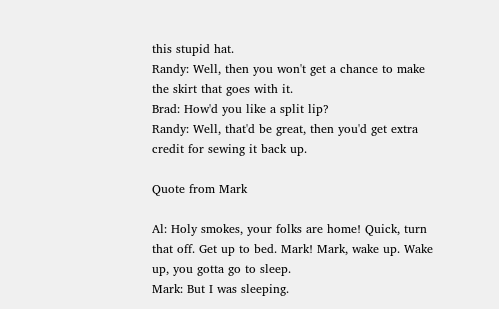this stupid hat.
Randy: Well, then you won't get a chance to make the skirt that goes with it.
Brad: How'd you like a split lip?
Randy: Well, that'd be great, then you'd get extra credit for sewing it back up.

Quote from Mark

Al: Holy smokes, your folks are home! Quick, turn that off. Get up to bed. Mark! Mark, wake up. Wake up, you gotta go to sleep.
Mark: But I was sleeping.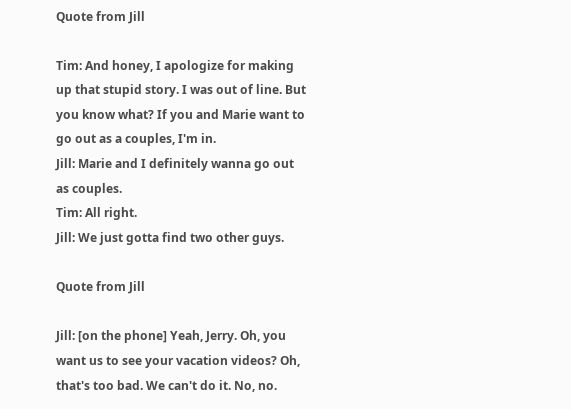Quote from Jill

Tim: And honey, I apologize for making up that stupid story. I was out of line. But you know what? If you and Marie want to go out as a couples, I'm in.
Jill: Marie and I definitely wanna go out as couples.
Tim: All right.
Jill: We just gotta find two other guys.

Quote from Jill

Jill: [on the phone] Yeah, Jerry. Oh, you want us to see your vacation videos? Oh, that's too bad. We can't do it. No, no.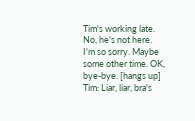Tim's working late. No, he's not here. I'm so sorry. Maybe some other time. OK, bye-bye. [hangs up]
Tim: Liar, liar, bra's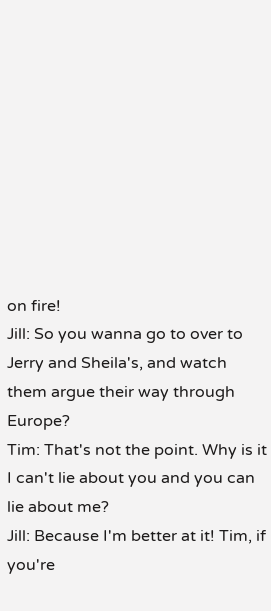on fire!
Jill: So you wanna go to over to Jerry and Sheila's, and watch them argue their way through Europe?
Tim: That's not the point. Why is it I can't lie about you and you can lie about me?
Jill: Because I'm better at it! Tim, if you're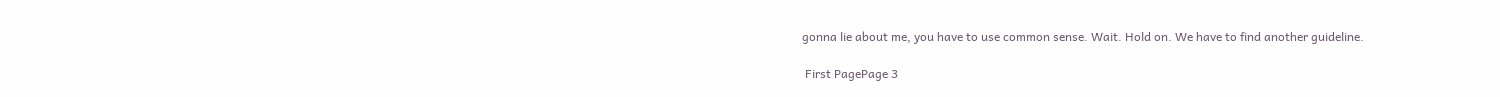gonna lie about me, you have to use common sense. Wait. Hold on. We have to find another guideline.

 First PagePage 3